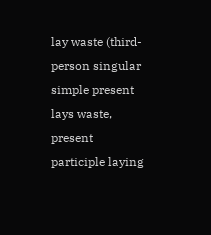lay waste (third-person singular simple present lays waste, present participle laying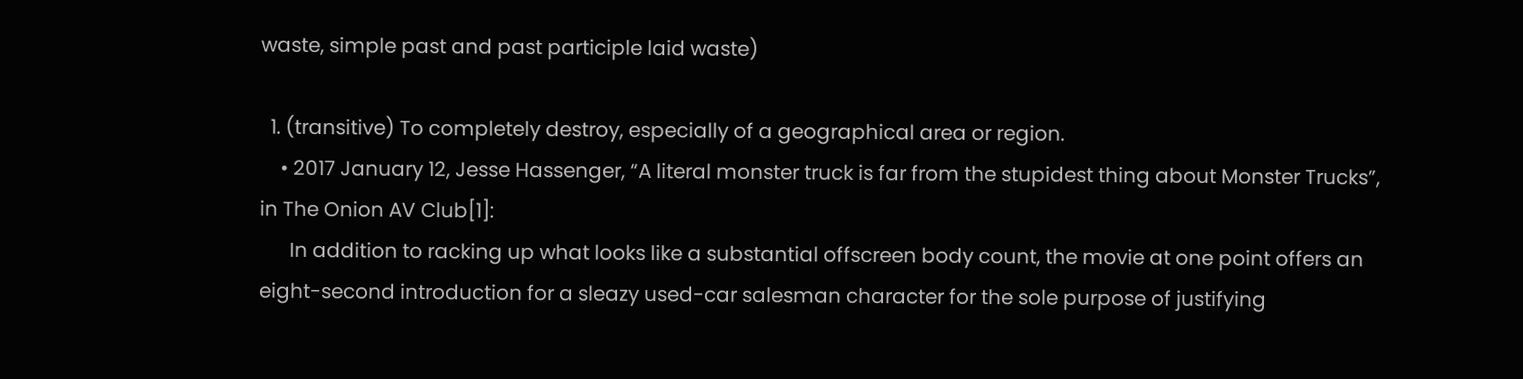waste, simple past and past participle laid waste)

  1. (transitive) To completely destroy, especially of a geographical area or region.
    • 2017 January 12, Jesse Hassenger, “A literal monster truck is far from the stupidest thing about Monster Trucks”, in The Onion AV Club[1]:
      In addition to racking up what looks like a substantial offscreen body count, the movie at one point offers an eight-second introduction for a sleazy used-car salesman character for the sole purpose of justifying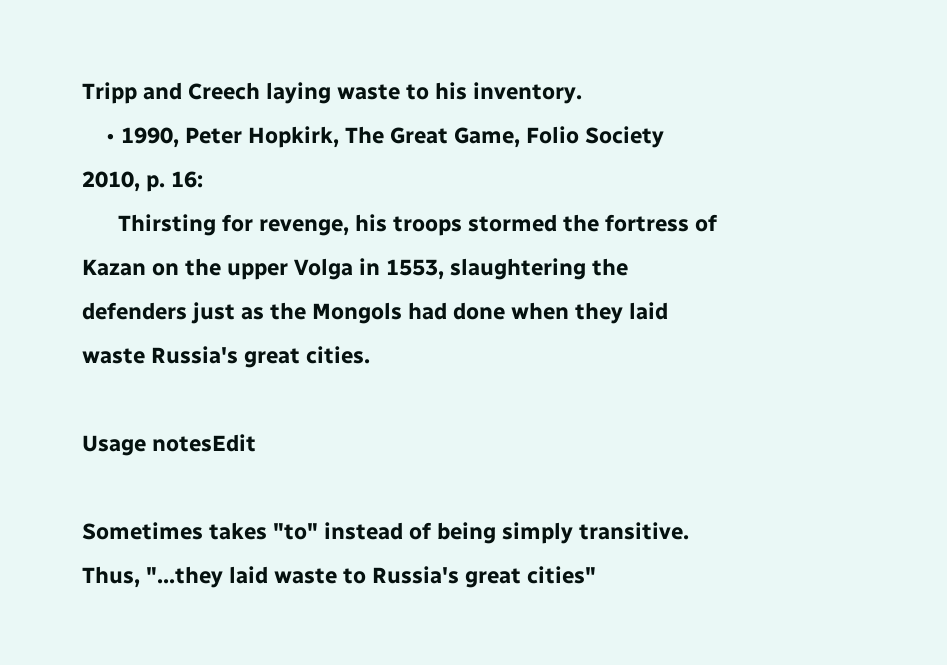Tripp and Creech laying waste to his inventory.
    • 1990, Peter Hopkirk, The Great Game, Folio Society 2010, p. 16:
      Thirsting for revenge, his troops stormed the fortress of Kazan on the upper Volga in 1553, slaughtering the defenders just as the Mongols had done when they laid waste Russia's great cities.

Usage notesEdit

Sometimes takes "to" instead of being simply transitive. Thus, "...they laid waste to Russia's great cities"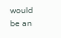would be an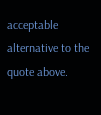acceptable alternative to the quote above.